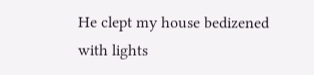He clept my house bedizened with lights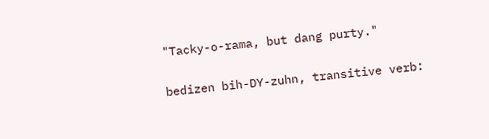"Tacky-o-rama, but dang purty."

bedizen bih-DY-zuhn, transitive verb: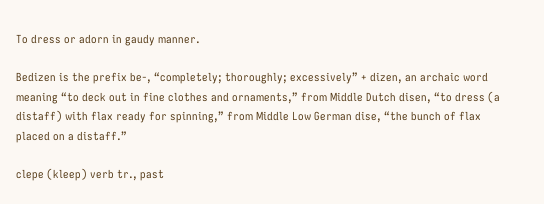To dress or adorn in gaudy manner.

Bedizen is the prefix be-, “completely; thoroughly; excessively” + dizen, an archaic word meaning “to deck out in fine clothes and ornaments,” from Middle Dutch disen, “to dress (a distaff) with flax ready for spinning,” from Middle Low German dise, “the bunch of flax placed on a distaff.”

clepe (kleep) verb tr., past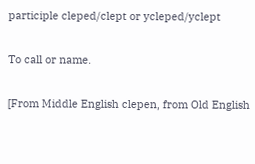participle cleped/clept or ycleped/yclept

To call or name.

[From Middle English clepen, from Old English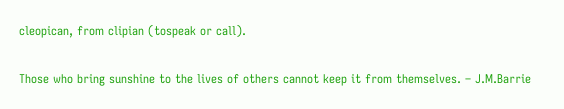cleopican, from clipian (tospeak or call).

Those who bring sunshine to the lives of others cannot keep it from themselves. – J.M.Barrie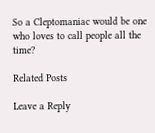So a Cleptomaniac would be one who loves to call people all the time?

Related Posts

Leave a Reply